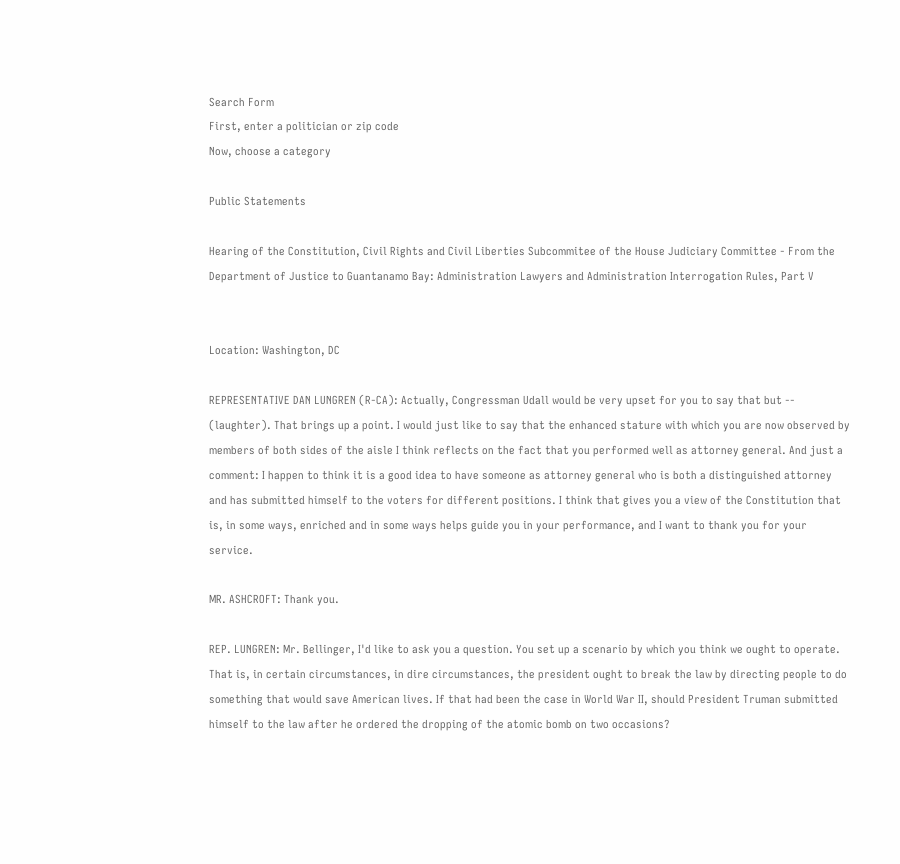Search Form
First, enter a politician or zip code
Now, choose a category

Public Statements

Hearing of the Constitution, Civil Rights and Civil Liberties Subcommitee of the House Judiciary Committee - From the Department of Justice to Guantanamo Bay: Administration Lawyers and Administration Interrogation Rules, Part V


Location: Washington, DC

REPRESENTATIVE DAN LUNGREN (R-CA): Actually, Congressman Udall would be very upset for you to say that but -- (laughter). That brings up a point. I would just like to say that the enhanced stature with which you are now observed by members of both sides of the aisle I think reflects on the fact that you performed well as attorney general. And just a comment: I happen to think it is a good idea to have someone as attorney general who is both a distinguished attorney and has submitted himself to the voters for different positions. I think that gives you a view of the Constitution that is, in some ways, enriched and in some ways helps guide you in your performance, and I want to thank you for your service.

MR. ASHCROFT: Thank you.

REP. LUNGREN: Mr. Bellinger, I'd like to ask you a question. You set up a scenario by which you think we ought to operate. That is, in certain circumstances, in dire circumstances, the president ought to break the law by directing people to do something that would save American lives. If that had been the case in World War II, should President Truman submitted himself to the law after he ordered the dropping of the atomic bomb on two occasions?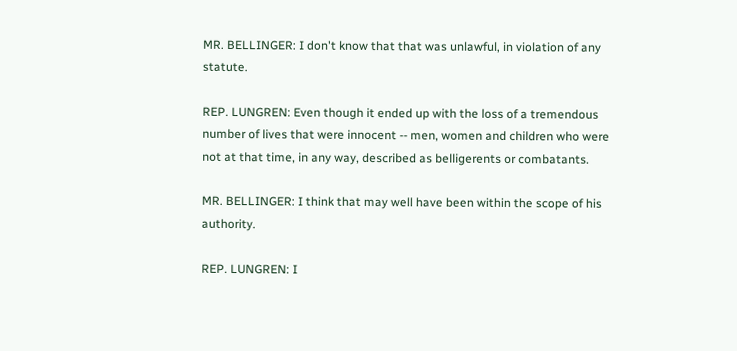MR. BELLINGER: I don't know that that was unlawful, in violation of any statute.

REP. LUNGREN: Even though it ended up with the loss of a tremendous number of lives that were innocent -- men, women and children who were not at that time, in any way, described as belligerents or combatants.

MR. BELLINGER: I think that may well have been within the scope of his authority.

REP. LUNGREN: I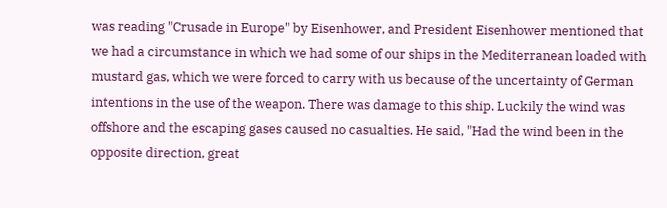was reading "Crusade in Europe" by Eisenhower, and President Eisenhower mentioned that we had a circumstance in which we had some of our ships in the Mediterranean loaded with mustard gas, which we were forced to carry with us because of the uncertainty of German intentions in the use of the weapon. There was damage to this ship. Luckily the wind was offshore and the escaping gases caused no casualties. He said, "Had the wind been in the opposite direction, great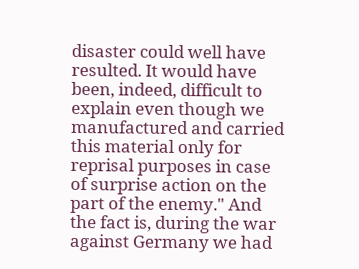disaster could well have resulted. It would have been, indeed, difficult to explain even though we manufactured and carried this material only for reprisal purposes in case of surprise action on the part of the enemy." And the fact is, during the war against Germany we had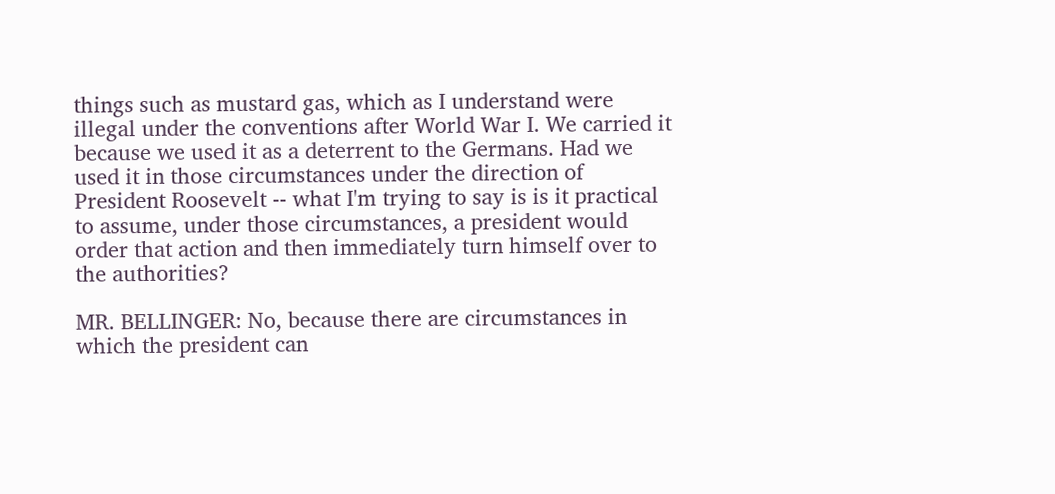things such as mustard gas, which as I understand were illegal under the conventions after World War I. We carried it because we used it as a deterrent to the Germans. Had we used it in those circumstances under the direction of President Roosevelt -- what I'm trying to say is is it practical to assume, under those circumstances, a president would order that action and then immediately turn himself over to the authorities?

MR. BELLINGER: No, because there are circumstances in which the president can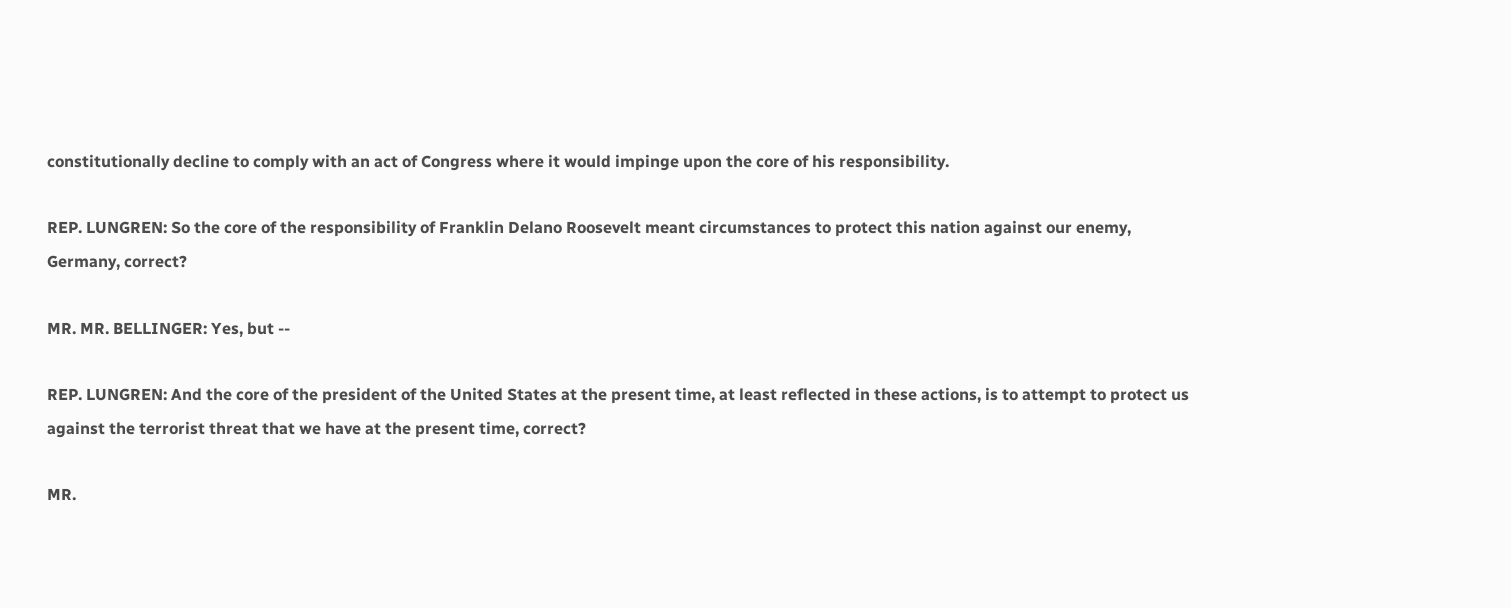constitutionally decline to comply with an act of Congress where it would impinge upon the core of his responsibility.

REP. LUNGREN: So the core of the responsibility of Franklin Delano Roosevelt meant circumstances to protect this nation against our enemy, Germany, correct?

MR. MR. BELLINGER: Yes, but --

REP. LUNGREN: And the core of the president of the United States at the present time, at least reflected in these actions, is to attempt to protect us against the terrorist threat that we have at the present time, correct?

MR.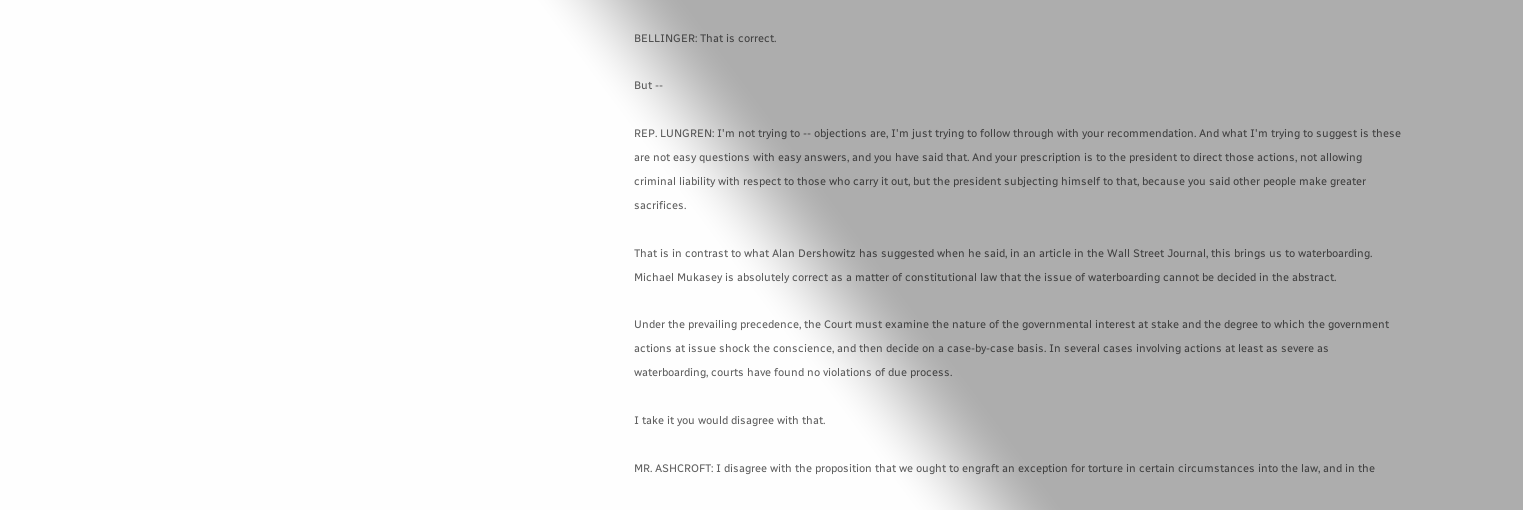BELLINGER: That is correct.

But --

REP. LUNGREN: I'm not trying to -- objections are, I'm just trying to follow through with your recommendation. And what I'm trying to suggest is these are not easy questions with easy answers, and you have said that. And your prescription is to the president to direct those actions, not allowing criminal liability with respect to those who carry it out, but the president subjecting himself to that, because you said other people make greater sacrifices.

That is in contrast to what Alan Dershowitz has suggested when he said, in an article in the Wall Street Journal, this brings us to waterboarding. Michael Mukasey is absolutely correct as a matter of constitutional law that the issue of waterboarding cannot be decided in the abstract.

Under the prevailing precedence, the Court must examine the nature of the governmental interest at stake and the degree to which the government actions at issue shock the conscience, and then decide on a case-by-case basis. In several cases involving actions at least as severe as waterboarding, courts have found no violations of due process.

I take it you would disagree with that.

MR. ASHCROFT: I disagree with the proposition that we ought to engraft an exception for torture in certain circumstances into the law, and in the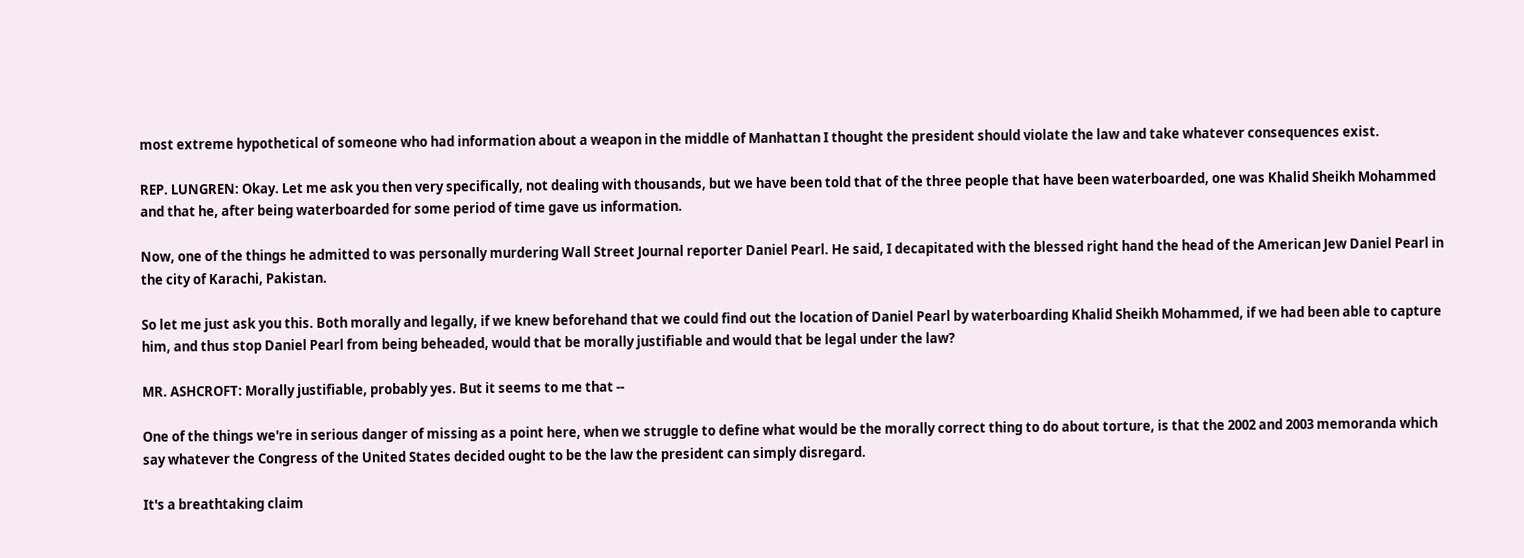most extreme hypothetical of someone who had information about a weapon in the middle of Manhattan I thought the president should violate the law and take whatever consequences exist.

REP. LUNGREN: Okay. Let me ask you then very specifically, not dealing with thousands, but we have been told that of the three people that have been waterboarded, one was Khalid Sheikh Mohammed and that he, after being waterboarded for some period of time gave us information.

Now, one of the things he admitted to was personally murdering Wall Street Journal reporter Daniel Pearl. He said, I decapitated with the blessed right hand the head of the American Jew Daniel Pearl in the city of Karachi, Pakistan.

So let me just ask you this. Both morally and legally, if we knew beforehand that we could find out the location of Daniel Pearl by waterboarding Khalid Sheikh Mohammed, if we had been able to capture him, and thus stop Daniel Pearl from being beheaded, would that be morally justifiable and would that be legal under the law?

MR. ASHCROFT: Morally justifiable, probably yes. But it seems to me that --

One of the things we're in serious danger of missing as a point here, when we struggle to define what would be the morally correct thing to do about torture, is that the 2002 and 2003 memoranda which say whatever the Congress of the United States decided ought to be the law the president can simply disregard.

It's a breathtaking claim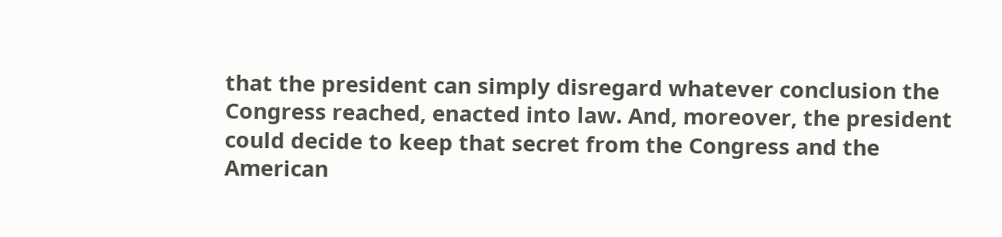that the president can simply disregard whatever conclusion the Congress reached, enacted into law. And, moreover, the president could decide to keep that secret from the Congress and the American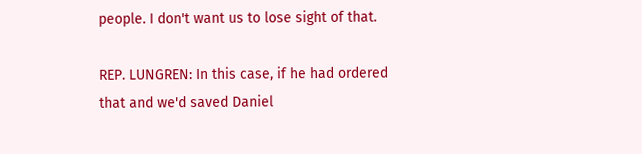people. I don't want us to lose sight of that.

REP. LUNGREN: In this case, if he had ordered that and we'd saved Daniel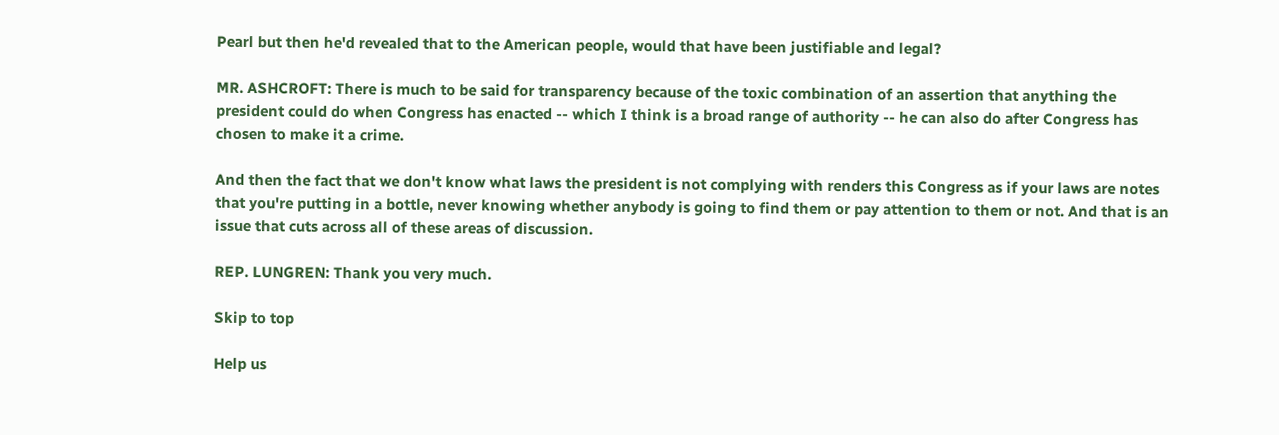Pearl but then he'd revealed that to the American people, would that have been justifiable and legal?

MR. ASHCROFT: There is much to be said for transparency because of the toxic combination of an assertion that anything the president could do when Congress has enacted -- which I think is a broad range of authority -- he can also do after Congress has chosen to make it a crime.

And then the fact that we don't know what laws the president is not complying with renders this Congress as if your laws are notes that you're putting in a bottle, never knowing whether anybody is going to find them or pay attention to them or not. And that is an issue that cuts across all of these areas of discussion.

REP. LUNGREN: Thank you very much.

Skip to top

Help us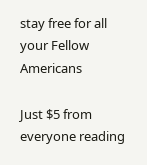stay free for all your Fellow Americans

Just $5 from everyone reading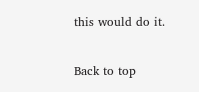this would do it.

Back to top